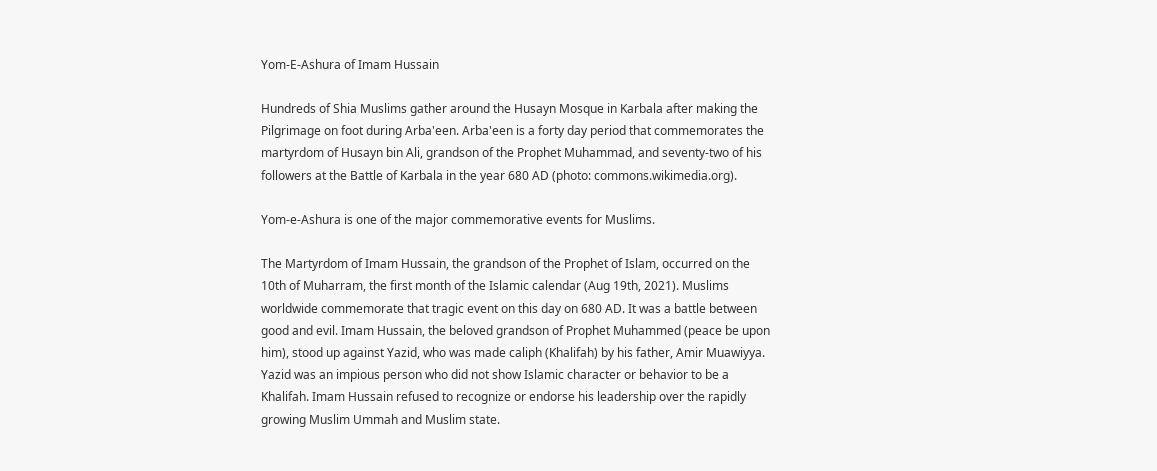Yom-E-Ashura of Imam Hussain

Hundreds of Shia Muslims gather around the Husayn Mosque in Karbala after making the Pilgrimage on foot during Arba'een. Arba'een is a forty day period that commemorates the martyrdom of Husayn bin Ali, grandson of the Prophet Muhammad, and seventy-two of his followers at the Battle of Karbala in the year 680 AD (photo: commons.wikimedia.org).

Yom-e-Ashura is one of the major commemorative events for Muslims.

The Martyrdom of Imam Hussain, the grandson of the Prophet of Islam, occurred on the 10th of Muharram, the first month of the Islamic calendar (Aug 19th, 2021). Muslims worldwide commemorate that tragic event on this day on 680 AD. It was a battle between good and evil. Imam Hussain, the beloved grandson of Prophet Muhammed (peace be upon him), stood up against Yazid, who was made caliph (Khalifah) by his father, Amir Muawiyya. Yazid was an impious person who did not show Islamic character or behavior to be a Khalifah. Imam Hussain refused to recognize or endorse his leadership over the rapidly growing Muslim Ummah and Muslim state.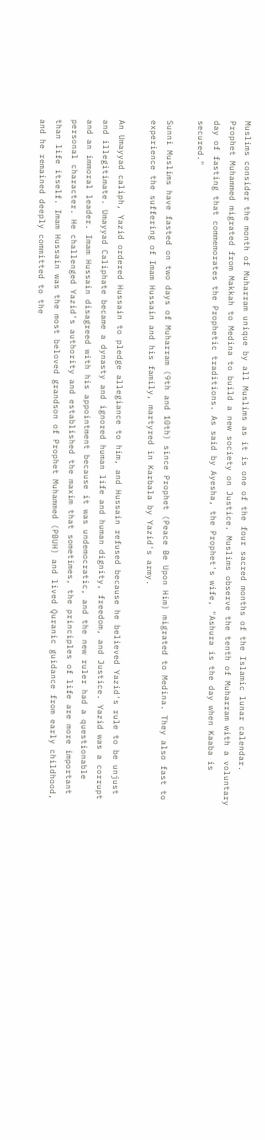Muslims consider the month of Muharram unique by all Muslims as it is one of the four sacred months of the Islamic lunar calendar. Prophet Muhammed migrated from Makkah to Medina to build a new society on Justice. Muslims observe the tenth of Muharram with a voluntary day of fasting that commemorates the Prophetic traditions. As said by Ayesha, the Prophet's wife, "Ashura is the day when Kaaba is secured."

Sunni Muslims have fasted on two days of Muharram (9th and 10th) since Prophet (Peace Be Upon Him) migrated to Medina. They also fast to experience the suffering of Imam Hussain and his family, martyred in Karbala by Yazid's army.

An Umayyad caliph, Yazid ordered Hussain to pledge allegiance to him, and Hussain refused because he believed Yazid's rule to be unjust and illegitimate. Umayyad Caliphate became a dynasty and ignored human life and human dignity, freedom, and Justice. Yazid was a corrupt and an immoral leader. Imam Hussain disagreed with his appointment because it was undemocratic, and the new ruler had a questionable personal character. He challenged Yazid's authority and established the maxim that sometimes, the principles of life are more important than life itself. Imam Hussain was the most beloved grandson of Prophet Muhammed (PBUH) and lived Quranic guidance from early childhood, and he remained deeply committed to the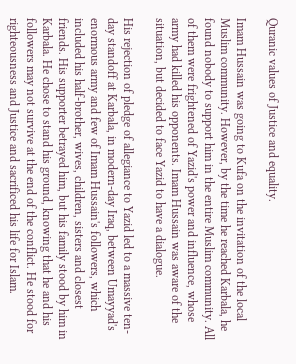Quranic values of Justice and equality.

Imam Hussain was going to Kufa on the invitation of the local Muslim community. However, by the time he reached Karbala, he found nobody to support him in the entire Muslim community. All of them were frightened of Yazid's power and influence, whose army had killed his opponents. Imam Hussain was aware of the situation, but decided to face Yazid to have a dialogue.

His rejection of pledge of allegiance to Yazid led to a massive ten-day standoff at Karbala, in modern-day Iraq, between Umayyad's enormous army and few of Imam Hussain's followers, which included his half-brother, wives, children, sisters and closest friends. His supporter betrayed him, but his family stood by him in Karbala. He chose to stand his ground, knowing that he and his followers may not survive at the end of the conflict. He stood for righteousness and Justice and sacrificed his life for Islam.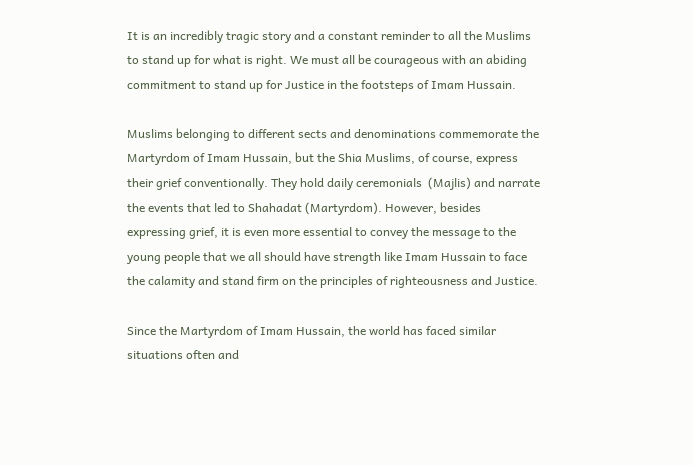It is an incredibly tragic story and a constant reminder to all the Muslims to stand up for what is right. We must all be courageous with an abiding commitment to stand up for Justice in the footsteps of Imam Hussain.

Muslims belonging to different sects and denominations commemorate the Martyrdom of Imam Hussain, but the Shia Muslims, of course, express their grief conventionally. They hold daily ceremonials  (Majlis) and narrate the events that led to Shahadat (Martyrdom). However, besides expressing grief, it is even more essential to convey the message to the young people that we all should have strength like Imam Hussain to face the calamity and stand firm on the principles of righteousness and Justice.

Since the Martyrdom of Imam Hussain, the world has faced similar situations often and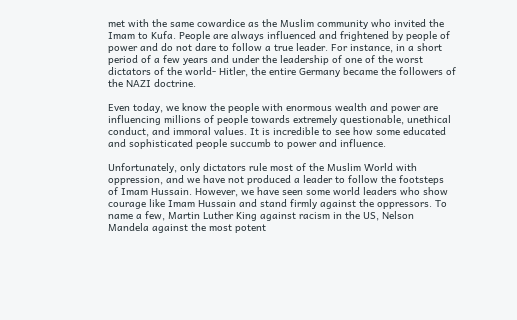met with the same cowardice as the Muslim community who invited the Imam to Kufa. People are always influenced and frightened by people of power and do not dare to follow a true leader. For instance, in a short period of a few years and under the leadership of one of the worst dictators of the world- Hitler, the entire Germany became the followers of the NAZI doctrine.

Even today, we know the people with enormous wealth and power are influencing millions of people towards extremely questionable, unethical conduct, and immoral values. It is incredible to see how some educated and sophisticated people succumb to power and influence.

Unfortunately, only dictators rule most of the Muslim World with oppression, and we have not produced a leader to follow the footsteps of Imam Hussain. However, we have seen some world leaders who show courage like Imam Hussain and stand firmly against the oppressors. To name a few, Martin Luther King against racism in the US, Nelson Mandela against the most potent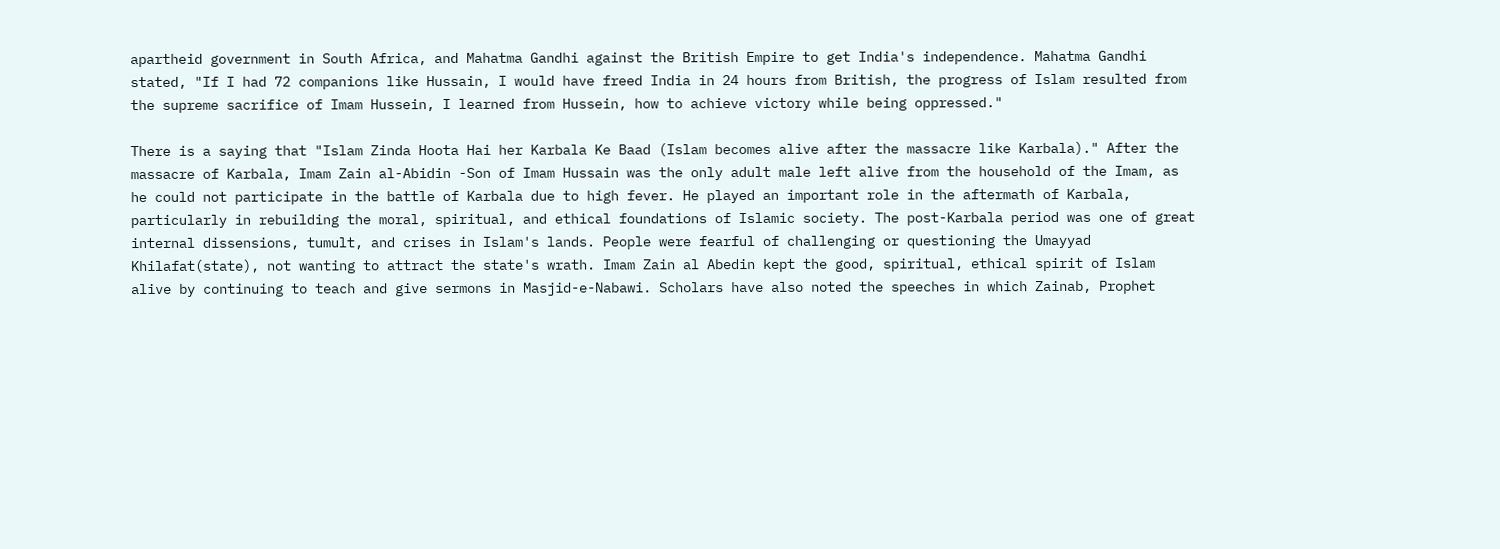apartheid government in South Africa, and Mahatma Gandhi against the British Empire to get India's independence. Mahatma Gandhi stated, "If I had 72 companions like Hussain, I would have freed India in 24 hours from British, the progress of Islam resulted from the supreme sacrifice of Imam Hussein, I learned from Hussein, how to achieve victory while being oppressed."

There is a saying that "Islam Zinda Hoota Hai her Karbala Ke Baad (Islam becomes alive after the massacre like Karbala)." After the massacre of Karbala, Imam Zain al-Abidin -Son of Imam Hussain was the only adult male left alive from the household of the Imam, as he could not participate in the battle of Karbala due to high fever. He played an important role in the aftermath of Karbala, particularly in rebuilding the moral, spiritual, and ethical foundations of Islamic society. The post-Karbala period was one of great internal dissensions, tumult, and crises in Islam's lands. People were fearful of challenging or questioning the Umayyad Khilafat(state), not wanting to attract the state's wrath. Imam Zain al Abedin kept the good, spiritual, ethical spirit of Islam alive by continuing to teach and give sermons in Masjid-e-Nabawi. Scholars have also noted the speeches in which Zainab, Prophet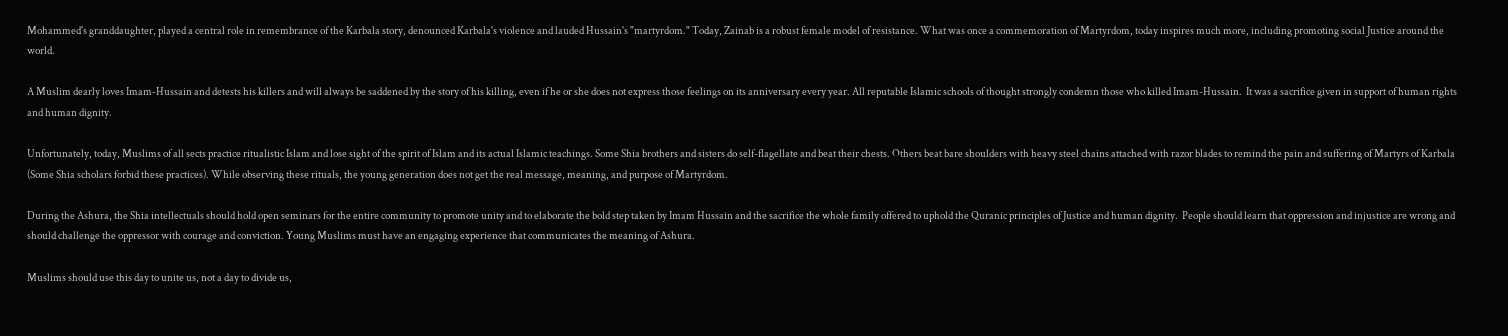Mohammed's granddaughter, played a central role in remembrance of the Karbala story, denounced Karbala's violence and lauded Hussain's "martyrdom." Today, Zainab is a robust female model of resistance. What was once a commemoration of Martyrdom, today inspires much more, including promoting social Justice around the world.

A Muslim dearly loves Imam-Hussain and detests his killers and will always be saddened by the story of his killing, even if he or she does not express those feelings on its anniversary every year. All reputable Islamic schools of thought strongly condemn those who killed Imam-Hussain.  It was a sacrifice given in support of human rights and human dignity.

Unfortunately, today, Muslims of all sects practice ritualistic Islam and lose sight of the spirit of Islam and its actual Islamic teachings. Some Shia brothers and sisters do self-flagellate and beat their chests. Others beat bare shoulders with heavy steel chains attached with razor blades to remind the pain and suffering of Martyrs of Karbala (Some Shia scholars forbid these practices). While observing these rituals, the young generation does not get the real message, meaning, and purpose of Martyrdom.

During the Ashura, the Shia intellectuals should hold open seminars for the entire community to promote unity and to elaborate the bold step taken by Imam Hussain and the sacrifice the whole family offered to uphold the Quranic principles of Justice and human dignity.  People should learn that oppression and injustice are wrong and should challenge the oppressor with courage and conviction. Young Muslims must have an engaging experience that communicates the meaning of Ashura.

Muslims should use this day to unite us, not a day to divide us,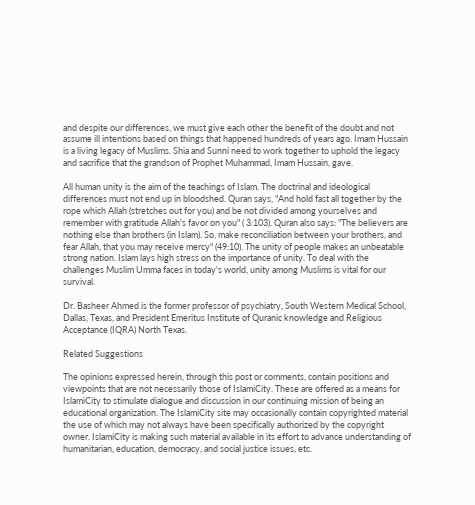and despite our differences, we must give each other the benefit of the doubt and not assume ill intentions based on things that happened hundreds of years ago. Imam Hussain is a living legacy of Muslims. Shia and Sunni need to work together to uphold the legacy and sacrifice that the grandson of Prophet Muhammad, Imam Hussain, gave.

All human unity is the aim of the teachings of Islam. The doctrinal and ideological differences must not end up in bloodshed. Quran says, "And hold fast all together by the rope which Allah (stretches out for you) and be not divided among yourselves and remember with gratitude Allah's favor on you" ( 3:103). Quran also says: "The believers are nothing else than brothers (in Islam). So, make reconciliation between your brothers, and fear Allah, that you may receive mercy" (49:10). The unity of people makes an unbeatable strong nation. Islam lays high stress on the importance of unity. To deal with the challenges Muslim Umma faces in today's world, unity among Muslims is vital for our survival.

Dr. Basheer Ahmed is the former professor of psychiatry, South Western Medical School, Dallas, Texas, and President Emeritus Institute of Quranic knowledge and Religious Acceptance (IQRA) North Texas.

Related Suggestions

The opinions expressed herein, through this post or comments, contain positions and viewpoints that are not necessarily those of IslamiCity. These are offered as a means for IslamiCity to stimulate dialogue and discussion in our continuing mission of being an educational organization. The IslamiCity site may occasionally contain copyrighted material the use of which may not always have been specifically authorized by the copyright owner. IslamiCity is making such material available in its effort to advance understanding of humanitarian, education, democracy, and social justice issues, etc.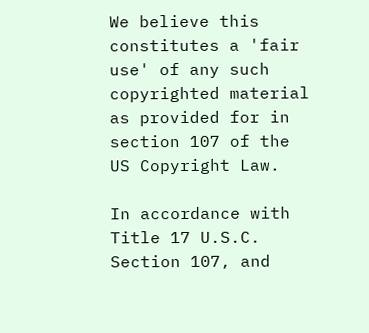We believe this constitutes a 'fair use' of any such copyrighted material as provided for in section 107 of the US Copyright Law.

In accordance with Title 17 U.S.C. Section 107, and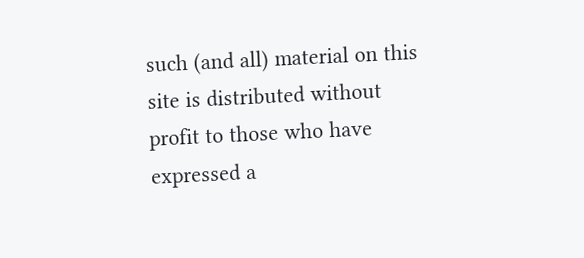such (and all) material on this site is distributed without profit to those who have expressed a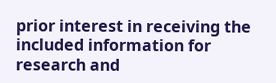prior interest in receiving the included information for research and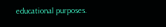educational purposes.